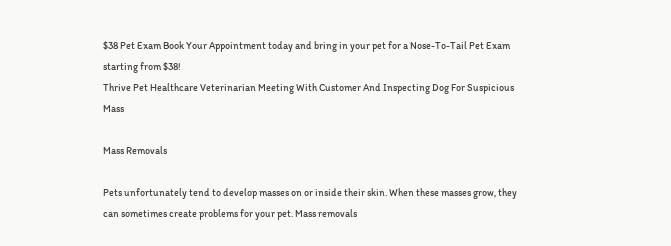$38 Pet Exam Book Your Appointment today and bring in your pet for a Nose-To-Tail Pet Exam starting from $38!
Thrive Pet Healthcare Veterinarian Meeting With Customer And Inspecting Dog For Suspicious Mass

Mass Removals

Pets unfortunately tend to develop masses on or inside their skin. When these masses grow, they can sometimes create problems for your pet. Mass removals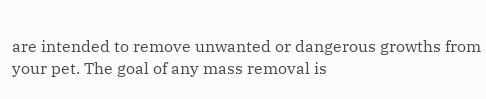are intended to remove unwanted or dangerous growths from your pet. The goal of any mass removal is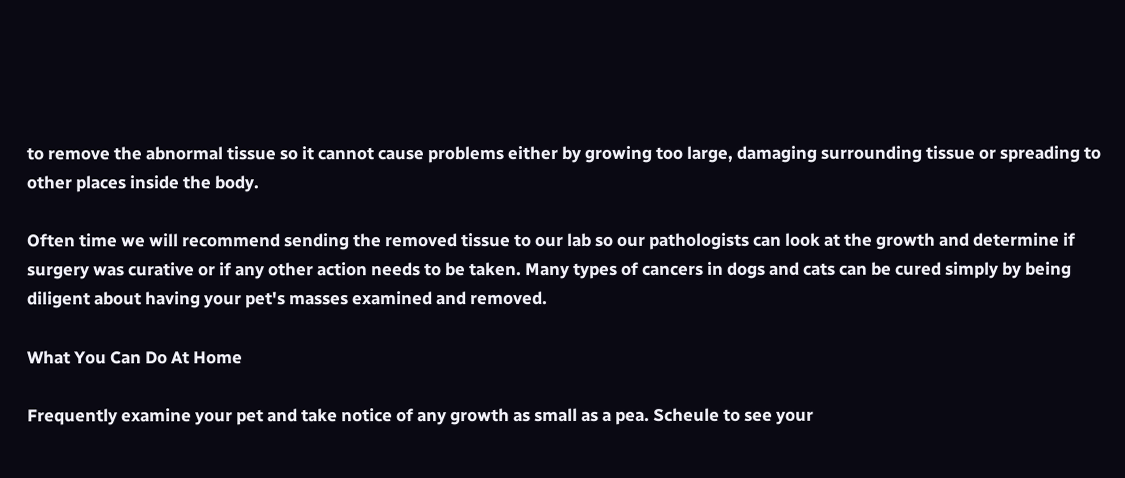to remove the abnormal tissue so it cannot cause problems either by growing too large, damaging surrounding tissue or spreading to other places inside the body.

Often time we will recommend sending the removed tissue to our lab so our pathologists can look at the growth and determine if surgery was curative or if any other action needs to be taken. Many types of cancers in dogs and cats can be cured simply by being diligent about having your pet's masses examined and removed.

What You Can Do At Home

Frequently examine your pet and take notice of any growth as small as a pea. Scheule to see your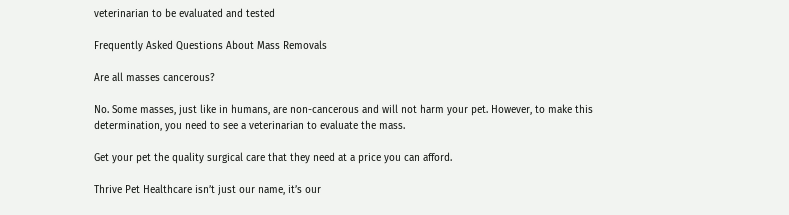veterinarian to be evaluated and tested

Frequently Asked Questions About Mass Removals

Are all masses cancerous?

No. Some masses, just like in humans, are non-cancerous and will not harm your pet. However, to make this determination, you need to see a veterinarian to evaluate the mass.

Get your pet the quality surgical care that they need at a price you can afford.

Thrive Pet Healthcare isn’t just our name, it’s our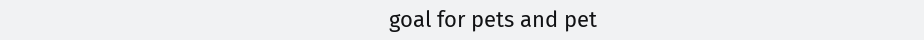goal for pets and pet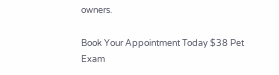owners.

Book Your Appointment Today $38 Pet Exam